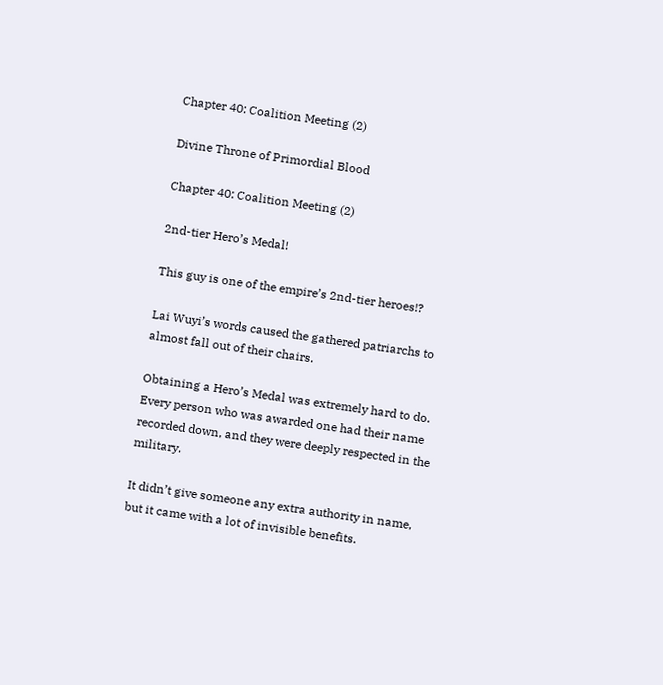Chapter 40: Coalition Meeting (2)

Divine Throne of Primordial Blood

Chapter 40: Coalition Meeting (2)

2nd-tier Hero’s Medal!

This guy is one of the empire’s 2nd-tier heroes!?

Lai Wuyi’s words caused the gathered patriarchs to almost fall out of their chairs.

Obtaining a Hero’s Medal was extremely hard to do. Every person who was awarded one had their name recorded down, and they were deeply respected in the military.

It didn’t give someone any extra authority in name, but it came with a lot of invisible benefits.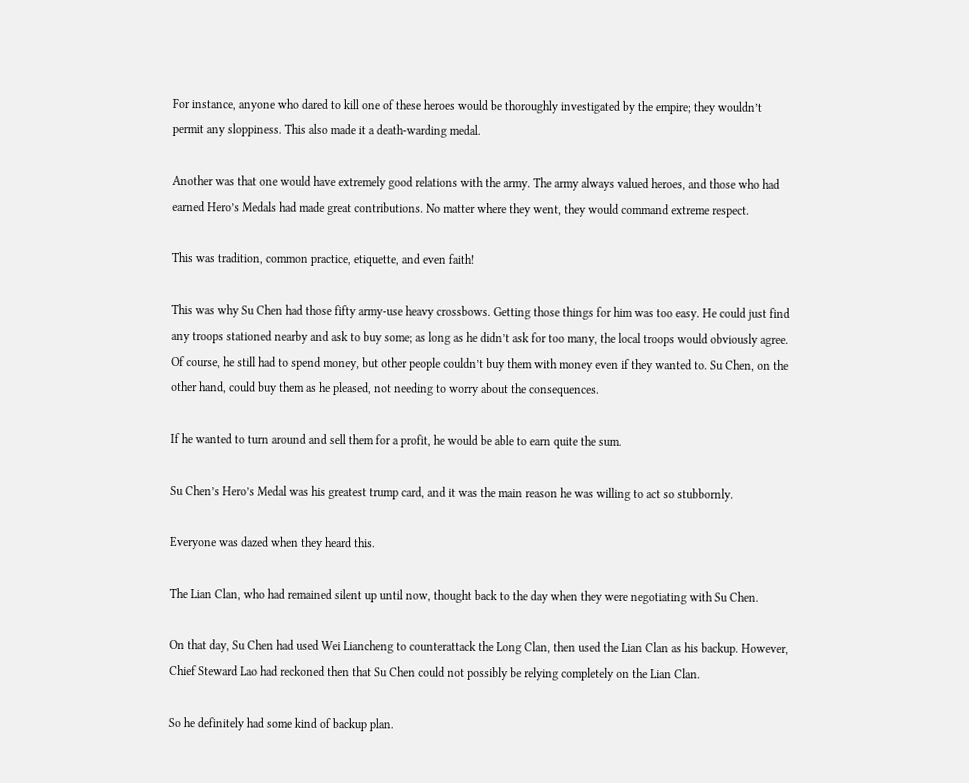For instance, anyone who dared to kill one of these heroes would be thoroughly investigated by the empire; they wouldn’t permit any sloppiness. This also made it a death-warding medal.

Another was that one would have extremely good relations with the army. The army always valued heroes, and those who had earned Hero’s Medals had made great contributions. No matter where they went, they would command extreme respect.

This was tradition, common practice, etiquette, and even faith!

This was why Su Chen had those fifty army-use heavy crossbows. Getting those things for him was too easy. He could just find any troops stationed nearby and ask to buy some; as long as he didn’t ask for too many, the local troops would obviously agree. Of course, he still had to spend money, but other people couldn’t buy them with money even if they wanted to. Su Chen, on the other hand, could buy them as he pleased, not needing to worry about the consequences.

If he wanted to turn around and sell them for a profit, he would be able to earn quite the sum.

Su Chen’s Hero’s Medal was his greatest trump card, and it was the main reason he was willing to act so stubbornly.

Everyone was dazed when they heard this.

The Lian Clan, who had remained silent up until now, thought back to the day when they were negotiating with Su Chen.

On that day, Su Chen had used Wei Liancheng to counterattack the Long Clan, then used the Lian Clan as his backup. However, Chief Steward Lao had reckoned then that Su Chen could not possibly be relying completely on the Lian Clan.

So he definitely had some kind of backup plan.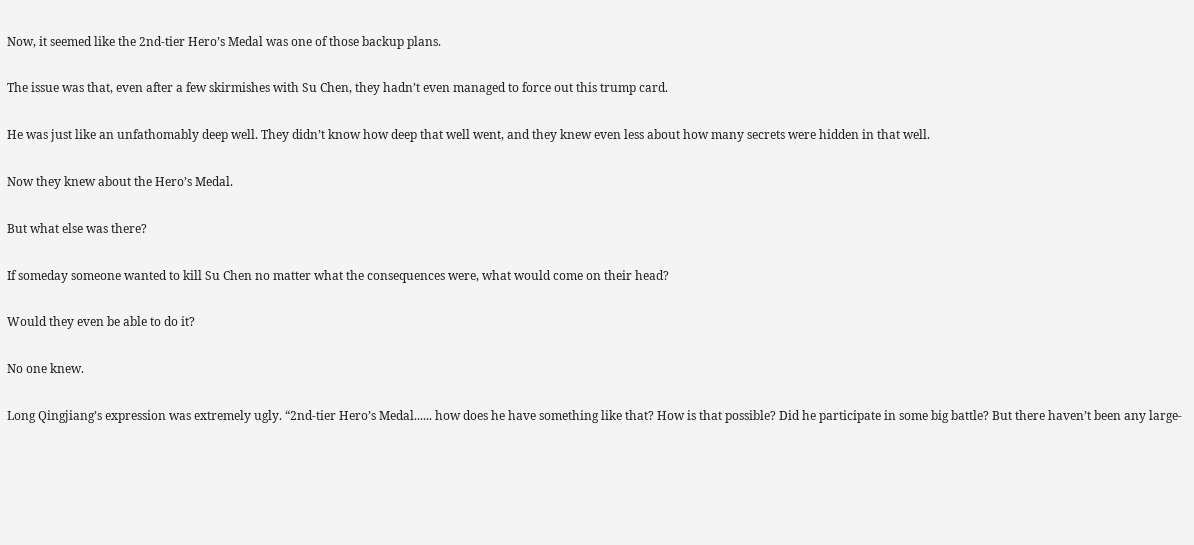Now, it seemed like the 2nd-tier Hero’s Medal was one of those backup plans.

The issue was that, even after a few skirmishes with Su Chen, they hadn’t even managed to force out this trump card.

He was just like an unfathomably deep well. They didn’t know how deep that well went, and they knew even less about how many secrets were hidden in that well.

Now they knew about the Hero’s Medal.

But what else was there?

If someday someone wanted to kill Su Chen no matter what the consequences were, what would come on their head?

Would they even be able to do it?

No one knew.

Long Qingjiang’s expression was extremely ugly. “2nd-tier Hero’s Medal...... how does he have something like that? How is that possible? Did he participate in some big battle? But there haven’t been any large-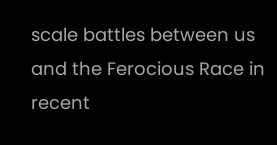scale battles between us and the Ferocious Race in recent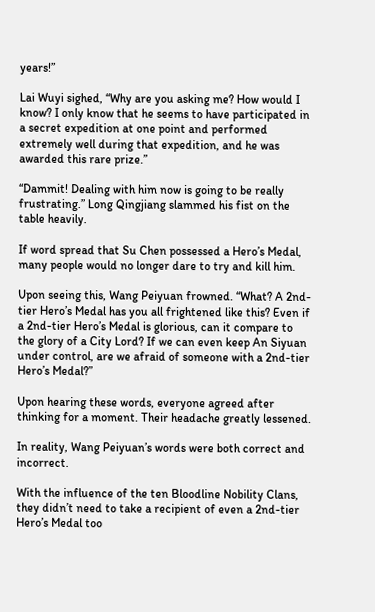years!”

Lai Wuyi sighed, “Why are you asking me? How would I know? I only know that he seems to have participated in a secret expedition at one point and performed extremely well during that expedition, and he was awarded this rare prize.”

“Dammit! Dealing with him now is going to be really frustrating.” Long Qingjiang slammed his fist on the table heavily.

If word spread that Su Chen possessed a Hero’s Medal, many people would no longer dare to try and kill him.

Upon seeing this, Wang Peiyuan frowned. “What? A 2nd-tier Hero’s Medal has you all frightened like this? Even if a 2nd-tier Hero’s Medal is glorious, can it compare to the glory of a City Lord? If we can even keep An Siyuan under control, are we afraid of someone with a 2nd-tier Hero’s Medal?”

Upon hearing these words, everyone agreed after thinking for a moment. Their headache greatly lessened.

In reality, Wang Peiyuan’s words were both correct and incorrect.

With the influence of the ten Bloodline Nobility Clans, they didn’t need to take a recipient of even a 2nd-tier Hero’s Medal too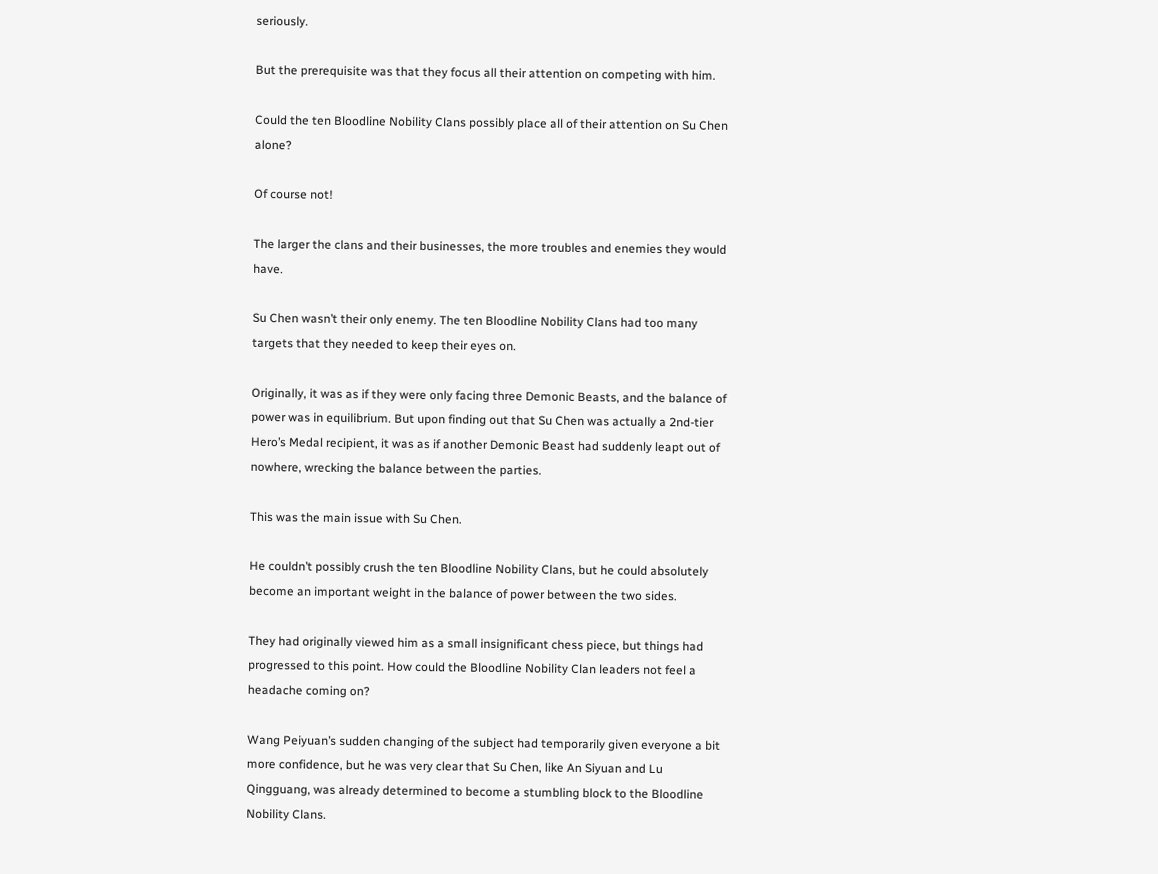seriously.

But the prerequisite was that they focus all their attention on competing with him.

Could the ten Bloodline Nobility Clans possibly place all of their attention on Su Chen alone?

Of course not!

The larger the clans and their businesses, the more troubles and enemies they would have.

Su Chen wasn’t their only enemy. The ten Bloodline Nobility Clans had too many targets that they needed to keep their eyes on.

Originally, it was as if they were only facing three Demonic Beasts, and the balance of power was in equilibrium. But upon finding out that Su Chen was actually a 2nd-tier Hero’s Medal recipient, it was as if another Demonic Beast had suddenly leapt out of nowhere, wrecking the balance between the parties.

This was the main issue with Su Chen.

He couldn’t possibly crush the ten Bloodline Nobility Clans, but he could absolutely become an important weight in the balance of power between the two sides.

They had originally viewed him as a small insignificant chess piece, but things had progressed to this point. How could the Bloodline Nobility Clan leaders not feel a headache coming on?

Wang Peiyuan’s sudden changing of the subject had temporarily given everyone a bit more confidence, but he was very clear that Su Chen, like An Siyuan and Lu Qingguang, was already determined to become a stumbling block to the Bloodline Nobility Clans.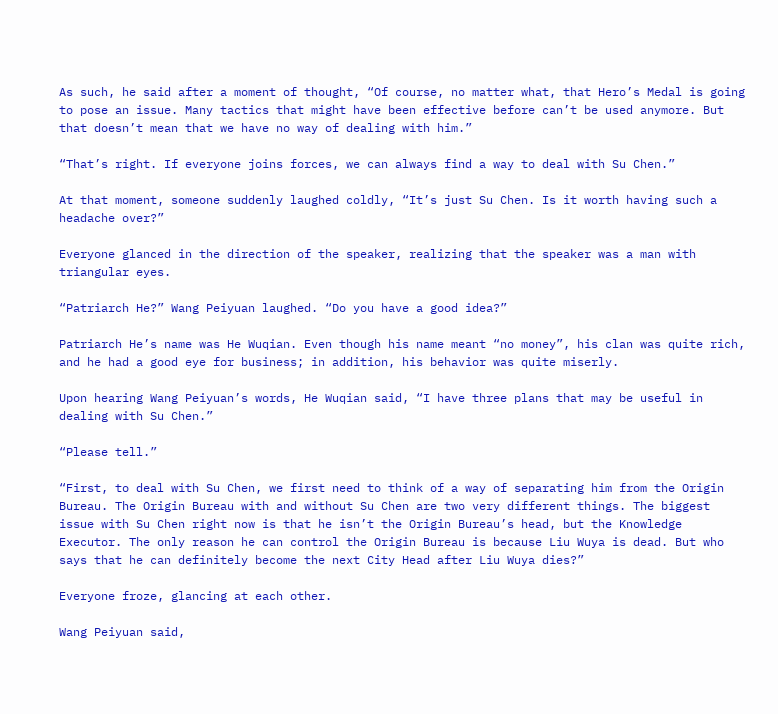As such, he said after a moment of thought, “Of course, no matter what, that Hero’s Medal is going to pose an issue. Many tactics that might have been effective before can’t be used anymore. But that doesn’t mean that we have no way of dealing with him.”

“That’s right. If everyone joins forces, we can always find a way to deal with Su Chen.”

At that moment, someone suddenly laughed coldly, “It’s just Su Chen. Is it worth having such a headache over?”

Everyone glanced in the direction of the speaker, realizing that the speaker was a man with triangular eyes.

“Patriarch He?” Wang Peiyuan laughed. “Do you have a good idea?”

Patriarch He’s name was He Wuqian. Even though his name meant “no money”, his clan was quite rich, and he had a good eye for business; in addition, his behavior was quite miserly.

Upon hearing Wang Peiyuan’s words, He Wuqian said, “I have three plans that may be useful in dealing with Su Chen.”

“Please tell.”

“First, to deal with Su Chen, we first need to think of a way of separating him from the Origin Bureau. The Origin Bureau with and without Su Chen are two very different things. The biggest issue with Su Chen right now is that he isn’t the Origin Bureau’s head, but the Knowledge Executor. The only reason he can control the Origin Bureau is because Liu Wuya is dead. But who says that he can definitely become the next City Head after Liu Wuya dies?”

Everyone froze, glancing at each other.

Wang Peiyuan said,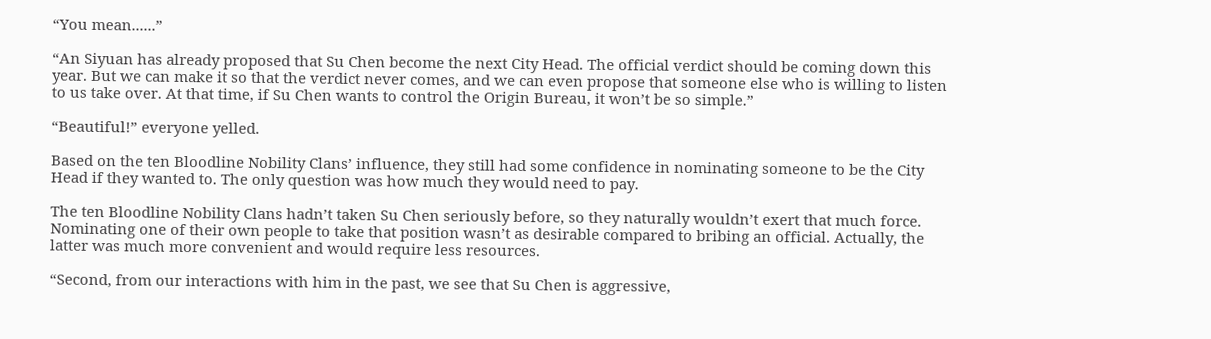“You mean......”

“An Siyuan has already proposed that Su Chen become the next City Head. The official verdict should be coming down this year. But we can make it so that the verdict never comes, and we can even propose that someone else who is willing to listen to us take over. At that time, if Su Chen wants to control the Origin Bureau, it won’t be so simple.”

“Beautiful!” everyone yelled.

Based on the ten Bloodline Nobility Clans’ influence, they still had some confidence in nominating someone to be the City Head if they wanted to. The only question was how much they would need to pay.

The ten Bloodline Nobility Clans hadn’t taken Su Chen seriously before, so they naturally wouldn’t exert that much force. Nominating one of their own people to take that position wasn’t as desirable compared to bribing an official. Actually, the latter was much more convenient and would require less resources.

“Second, from our interactions with him in the past, we see that Su Chen is aggressive,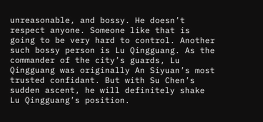unreasonable, and bossy. He doesn’t respect anyone. Someone like that is going to be very hard to control. Another such bossy person is Lu Qingguang. As the commander of the city’s guards, Lu Qingguang was originally An Siyuan’s most trusted confidant. But with Su Chen’s sudden ascent, he will definitely shake Lu Qingguang’s position.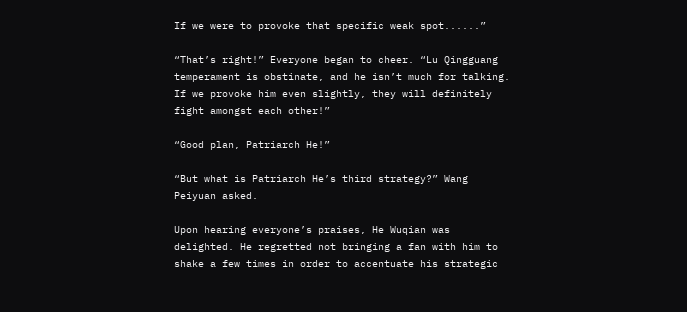If we were to provoke that specific weak spot......”

“That’s right!” Everyone began to cheer. “Lu Qingguang temperament is obstinate, and he isn’t much for talking. If we provoke him even slightly, they will definitely fight amongst each other!”

“Good plan, Patriarch He!”

“But what is Patriarch He’s third strategy?” Wang Peiyuan asked.

Upon hearing everyone’s praises, He Wuqian was delighted. He regretted not bringing a fan with him to shake a few times in order to accentuate his strategic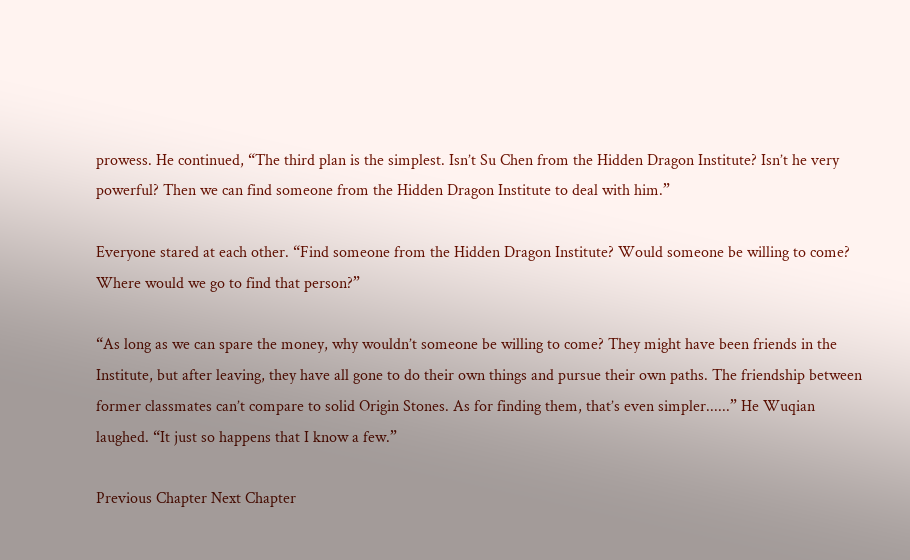prowess. He continued, “The third plan is the simplest. Isn’t Su Chen from the Hidden Dragon Institute? Isn’t he very powerful? Then we can find someone from the Hidden Dragon Institute to deal with him.”

Everyone stared at each other. “Find someone from the Hidden Dragon Institute? Would someone be willing to come? Where would we go to find that person?”

“As long as we can spare the money, why wouldn’t someone be willing to come? They might have been friends in the Institute, but after leaving, they have all gone to do their own things and pursue their own paths. The friendship between former classmates can’t compare to solid Origin Stones. As for finding them, that’s even simpler......” He Wuqian laughed. “It just so happens that I know a few.”

Previous Chapter Next Chapter